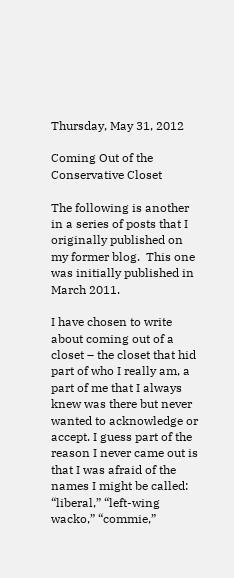Thursday, May 31, 2012

Coming Out of the Conservative Closet

The following is another in a series of posts that I originally published on my former blog.  This one was initially published in March 2011.

I have chosen to write about coming out of a closet – the closet that hid part of who I really am, a part of me that I always knew was there but never wanted to acknowledge or accept. I guess part of the reason I never came out is that I was afraid of the names I might be called:  “liberal,” “left-wing wacko,” “commie,”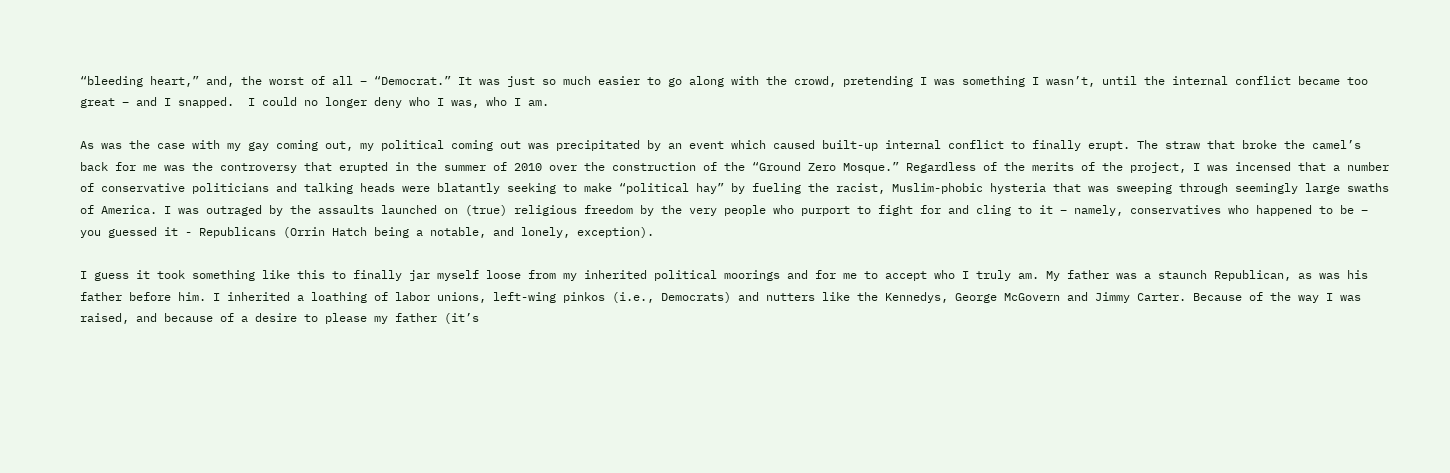“bleeding heart,” and, the worst of all – “Democrat.” It was just so much easier to go along with the crowd, pretending I was something I wasn’t, until the internal conflict became too great – and I snapped.  I could no longer deny who I was, who I am.

As was the case with my gay coming out, my political coming out was precipitated by an event which caused built-up internal conflict to finally erupt. The straw that broke the camel’s back for me was the controversy that erupted in the summer of 2010 over the construction of the “Ground Zero Mosque.” Regardless of the merits of the project, I was incensed that a number of conservative politicians and talking heads were blatantly seeking to make “political hay” by fueling the racist, Muslim-phobic hysteria that was sweeping through seemingly large swaths of America. I was outraged by the assaults launched on (true) religious freedom by the very people who purport to fight for and cling to it – namely, conservatives who happened to be – you guessed it - Republicans (Orrin Hatch being a notable, and lonely, exception).

I guess it took something like this to finally jar myself loose from my inherited political moorings and for me to accept who I truly am. My father was a staunch Republican, as was his father before him. I inherited a loathing of labor unions, left-wing pinkos (i.e., Democrats) and nutters like the Kennedys, George McGovern and Jimmy Carter. Because of the way I was raised, and because of a desire to please my father (it’s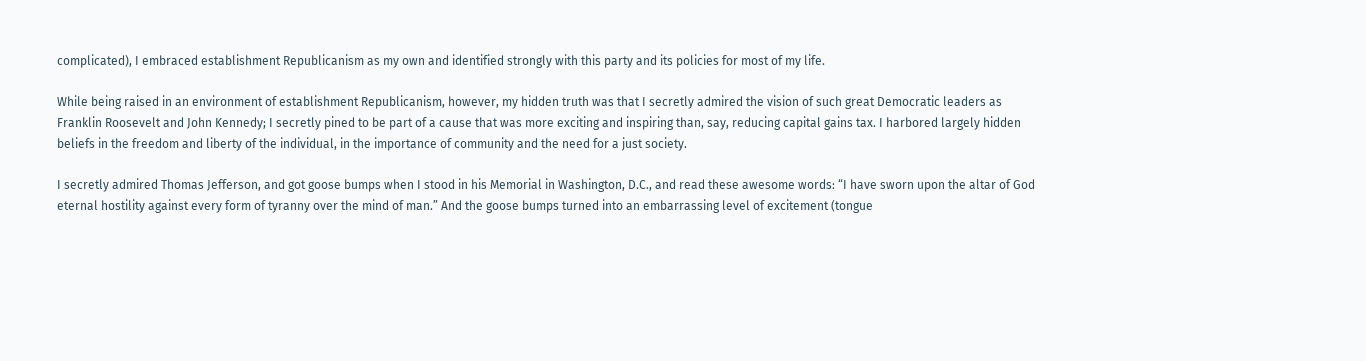complicated), I embraced establishment Republicanism as my own and identified strongly with this party and its policies for most of my life.

While being raised in an environment of establishment Republicanism, however, my hidden truth was that I secretly admired the vision of such great Democratic leaders as Franklin Roosevelt and John Kennedy; I secretly pined to be part of a cause that was more exciting and inspiring than, say, reducing capital gains tax. I harbored largely hidden beliefs in the freedom and liberty of the individual, in the importance of community and the need for a just society.

I secretly admired Thomas Jefferson, and got goose bumps when I stood in his Memorial in Washington, D.C., and read these awesome words: “I have sworn upon the altar of God eternal hostility against every form of tyranny over the mind of man.” And the goose bumps turned into an embarrassing level of excitement (tongue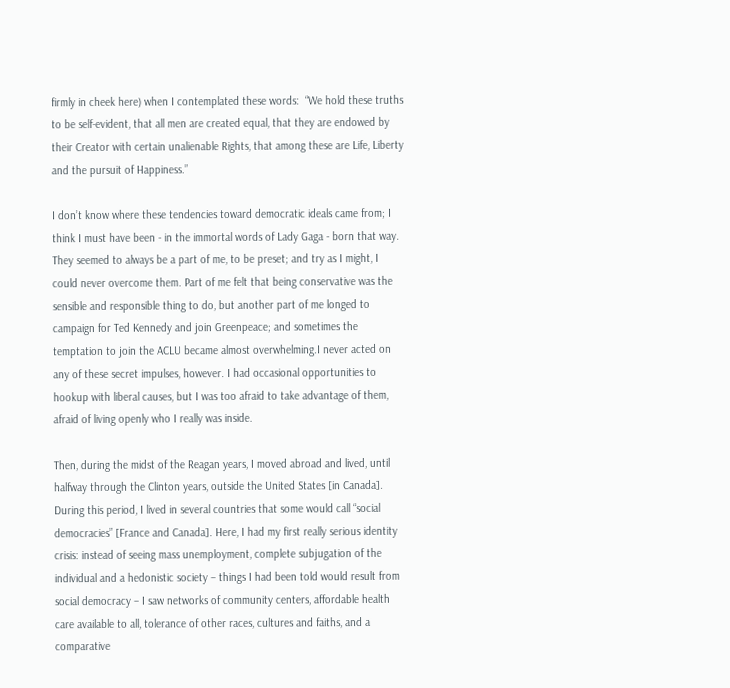firmly in cheek here) when I contemplated these words:  “We hold these truths to be self-evident, that all men are created equal, that they are endowed by their Creator with certain unalienable Rights, that among these are Life, Liberty and the pursuit of Happiness.”

I don’t know where these tendencies toward democratic ideals came from; I think I must have been - in the immortal words of Lady Gaga - born that way. They seemed to always be a part of me, to be preset; and try as I might, I could never overcome them. Part of me felt that being conservative was the sensible and responsible thing to do, but another part of me longed to campaign for Ted Kennedy and join Greenpeace; and sometimes the temptation to join the ACLU became almost overwhelming.I never acted on any of these secret impulses, however. I had occasional opportunities to hookup with liberal causes, but I was too afraid to take advantage of them, afraid of living openly who I really was inside.

Then, during the midst of the Reagan years, I moved abroad and lived, until halfway through the Clinton years, outside the United States [in Canada]. During this period, I lived in several countries that some would call “social democracies” [France and Canada]. Here, I had my first really serious identity crisis: instead of seeing mass unemployment, complete subjugation of the individual and a hedonistic society – things I had been told would result from social democracy – I saw networks of community centers, affordable health care available to all, tolerance of other races, cultures and faiths, and a comparative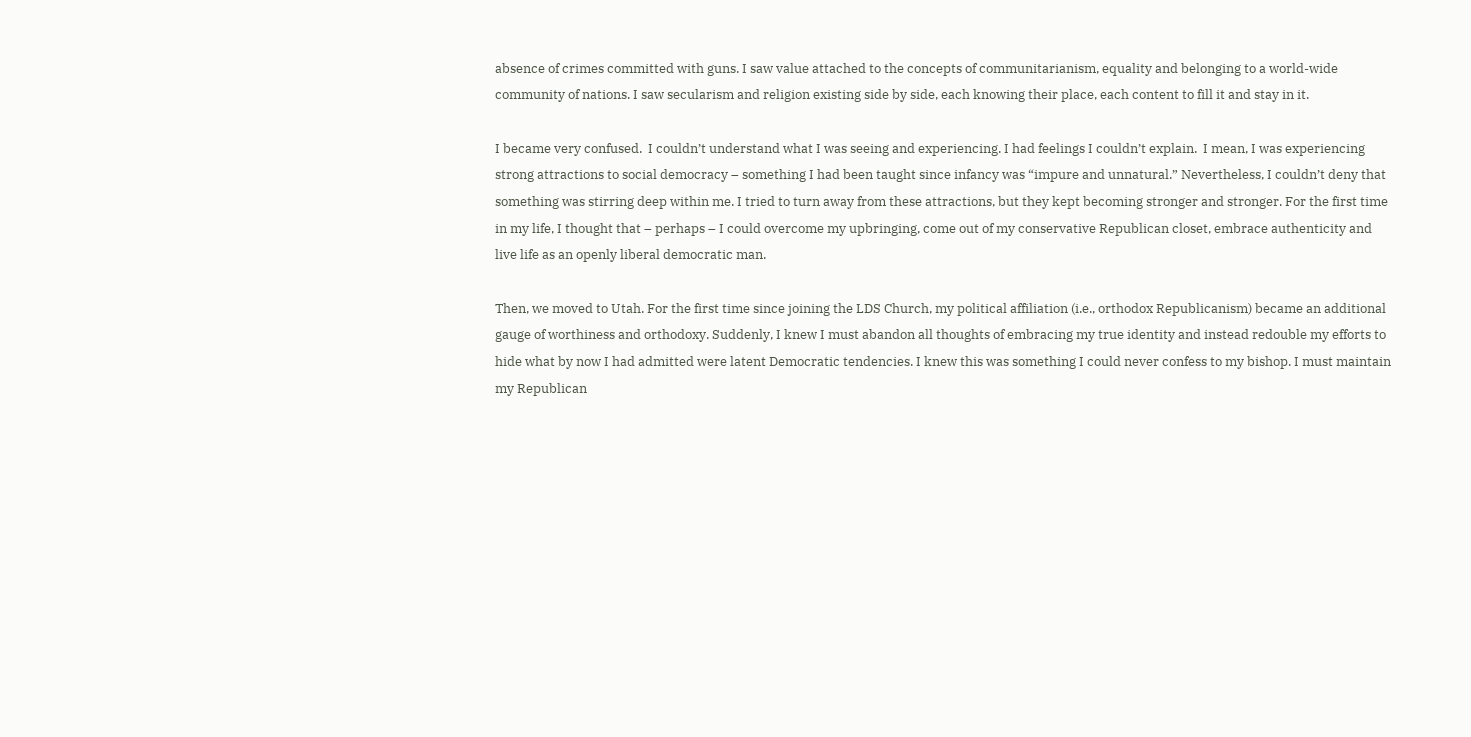absence of crimes committed with guns. I saw value attached to the concepts of communitarianism, equality and belonging to a world-wide community of nations. I saw secularism and religion existing side by side, each knowing their place, each content to fill it and stay in it.

I became very confused.  I couldn’t understand what I was seeing and experiencing. I had feelings I couldn’t explain.  I mean, I was experiencing strong attractions to social democracy – something I had been taught since infancy was “impure and unnatural.” Nevertheless, I couldn’t deny that something was stirring deep within me. I tried to turn away from these attractions, but they kept becoming stronger and stronger. For the first time in my life, I thought that – perhaps – I could overcome my upbringing, come out of my conservative Republican closet, embrace authenticity and live life as an openly liberal democratic man.

Then, we moved to Utah. For the first time since joining the LDS Church, my political affiliation (i.e., orthodox Republicanism) became an additional gauge of worthiness and orthodoxy. Suddenly, I knew I must abandon all thoughts of embracing my true identity and instead redouble my efforts to hide what by now I had admitted were latent Democratic tendencies. I knew this was something I could never confess to my bishop. I must maintain my Republican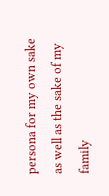persona for my own sake as well as the sake of my family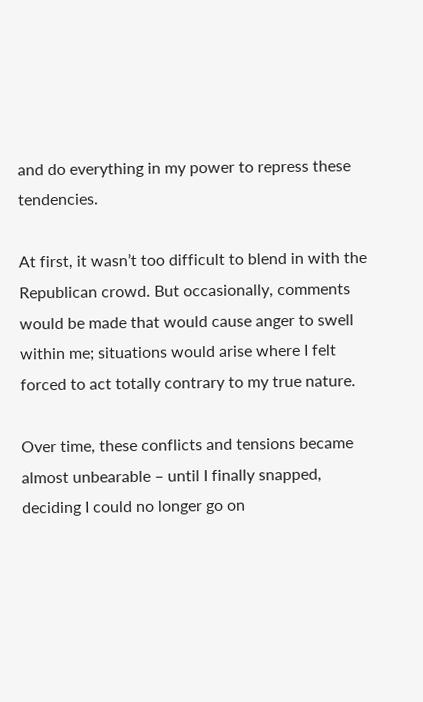and do everything in my power to repress these tendencies.

At first, it wasn’t too difficult to blend in with the Republican crowd. But occasionally, comments would be made that would cause anger to swell within me; situations would arise where I felt forced to act totally contrary to my true nature.

Over time, these conflicts and tensions became almost unbearable – until I finally snapped, deciding I could no longer go on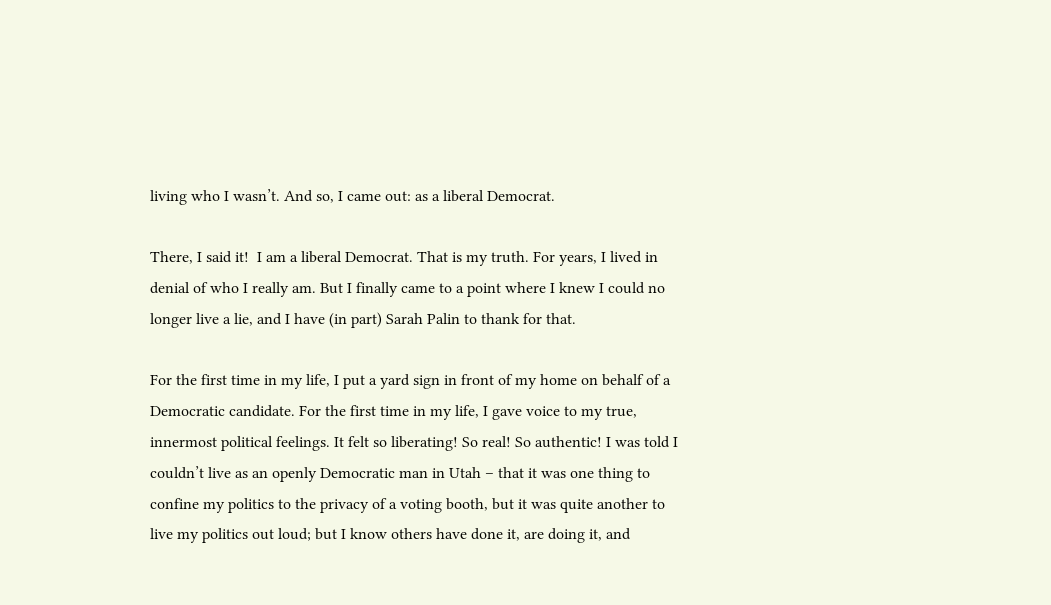living who I wasn’t. And so, I came out: as a liberal Democrat.

There, I said it!  I am a liberal Democrat. That is my truth. For years, I lived in denial of who I really am. But I finally came to a point where I knew I could no longer live a lie, and I have (in part) Sarah Palin to thank for that.

For the first time in my life, I put a yard sign in front of my home on behalf of a Democratic candidate. For the first time in my life, I gave voice to my true, innermost political feelings. It felt so liberating! So real! So authentic! I was told I couldn’t live as an openly Democratic man in Utah – that it was one thing to confine my politics to the privacy of a voting booth, but it was quite another to live my politics out loud; but I know others have done it, are doing it, and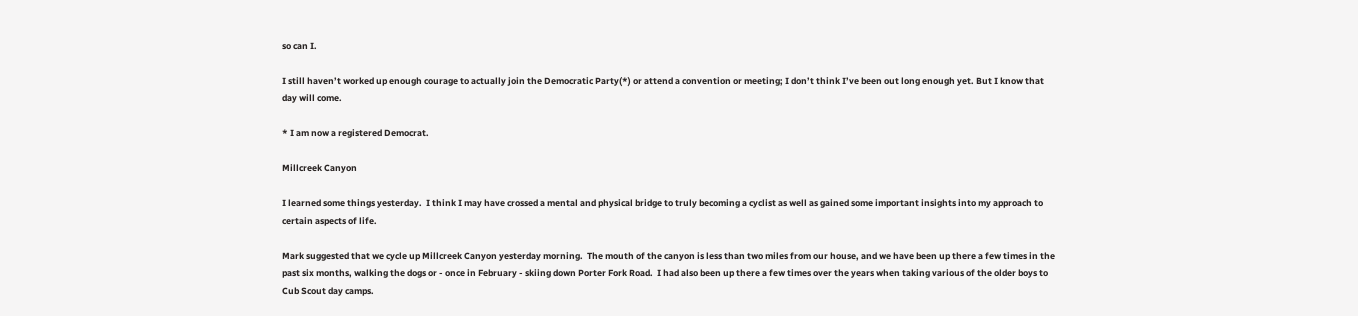so can I.

I still haven’t worked up enough courage to actually join the Democratic Party(*) or attend a convention or meeting; I don’t think I’ve been out long enough yet. But I know that day will come.

* I am now a registered Democrat.

Millcreek Canyon

I learned some things yesterday.  I think I may have crossed a mental and physical bridge to truly becoming a cyclist as well as gained some important insights into my approach to certain aspects of life.

Mark suggested that we cycle up Millcreek Canyon yesterday morning.  The mouth of the canyon is less than two miles from our house, and we have been up there a few times in the past six months, walking the dogs or - once in February - skiing down Porter Fork Road.  I had also been up there a few times over the years when taking various of the older boys to Cub Scout day camps.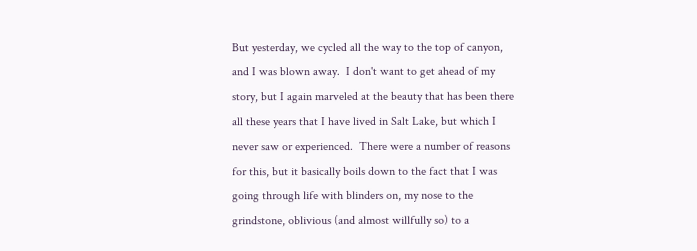But yesterday, we cycled all the way to the top of canyon, and I was blown away.  I don't want to get ahead of my story, but I again marveled at the beauty that has been there all these years that I have lived in Salt Lake, but which I never saw or experienced.  There were a number of reasons for this, but it basically boils down to the fact that I was going through life with blinders on, my nose to the grindstone, oblivious (and almost willfully so) to a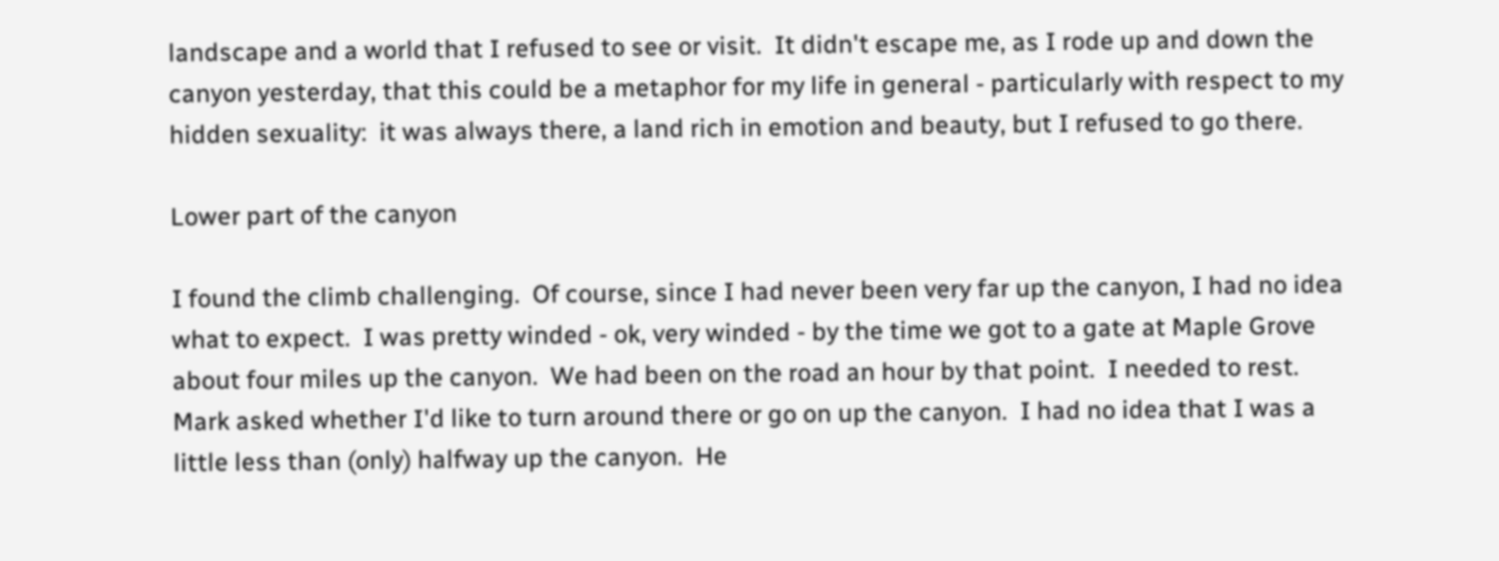landscape and a world that I refused to see or visit.  It didn't escape me, as I rode up and down the canyon yesterday, that this could be a metaphor for my life in general - particularly with respect to my hidden sexuality:  it was always there, a land rich in emotion and beauty, but I refused to go there.

Lower part of the canyon

I found the climb challenging.  Of course, since I had never been very far up the canyon, I had no idea what to expect.  I was pretty winded - ok, very winded - by the time we got to a gate at Maple Grove about four miles up the canyon.  We had been on the road an hour by that point.  I needed to rest.  Mark asked whether I'd like to turn around there or go on up the canyon.  I had no idea that I was a little less than (only) halfway up the canyon.  He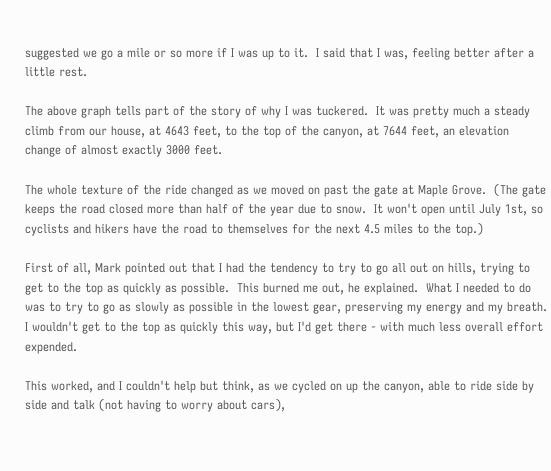suggested we go a mile or so more if I was up to it.  I said that I was, feeling better after a little rest.

The above graph tells part of the story of why I was tuckered.  It was pretty much a steady climb from our house, at 4643 feet, to the top of the canyon, at 7644 feet, an elevation change of almost exactly 3000 feet.

The whole texture of the ride changed as we moved on past the gate at Maple Grove.  (The gate keeps the road closed more than half of the year due to snow.  It won't open until July 1st, so cyclists and hikers have the road to themselves for the next 4.5 miles to the top.)

First of all, Mark pointed out that I had the tendency to try to go all out on hills, trying to get to the top as quickly as possible.  This burned me out, he explained.  What I needed to do was to try to go as slowly as possible in the lowest gear, preserving my energy and my breath.  I wouldn't get to the top as quickly this way, but I'd get there - with much less overall effort expended.

This worked, and I couldn't help but think, as we cycled on up the canyon, able to ride side by side and talk (not having to worry about cars),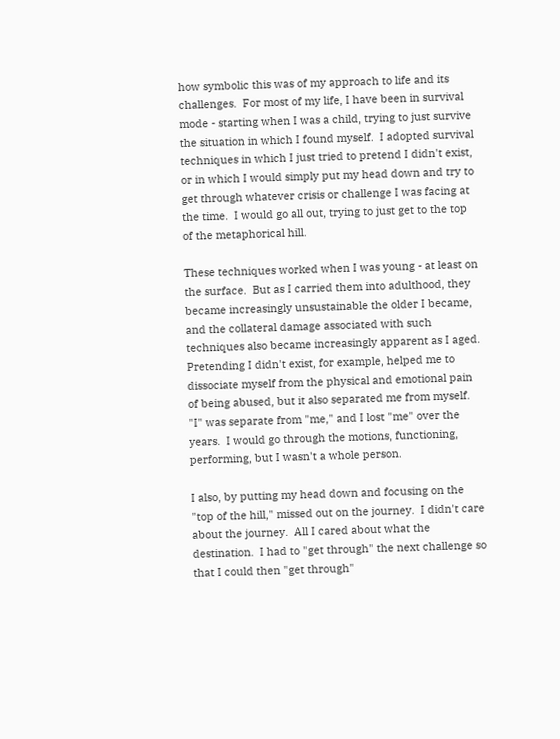how symbolic this was of my approach to life and its challenges.  For most of my life, I have been in survival mode - starting when I was a child, trying to just survive the situation in which I found myself.  I adopted survival techniques in which I just tried to pretend I didn't exist, or in which I would simply put my head down and try to get through whatever crisis or challenge I was facing at the time.  I would go all out, trying to just get to the top of the metaphorical hill.

These techniques worked when I was young - at least on the surface.  But as I carried them into adulthood, they became increasingly unsustainable the older I became, and the collateral damage associated with such techniques also became increasingly apparent as I aged.  Pretending I didn't exist, for example, helped me to dissociate myself from the physical and emotional pain of being abused, but it also separated me from myself.  "I" was separate from "me," and I lost "me" over the years.  I would go through the motions, functioning, performing, but I wasn't a whole person.

I also, by putting my head down and focusing on the "top of the hill," missed out on the journey.  I didn't care about the journey.  All I cared about what the destination.  I had to "get through" the next challenge so that I could then "get through"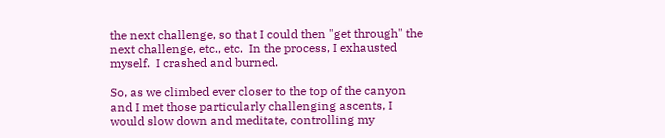the next challenge, so that I could then "get through" the next challenge, etc., etc.  In the process, I exhausted myself.  I crashed and burned.

So, as we climbed ever closer to the top of the canyon and I met those particularly challenging ascents, I would slow down and meditate, controlling my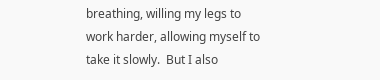breathing, willing my legs to work harder, allowing myself to take it slowly.  But I also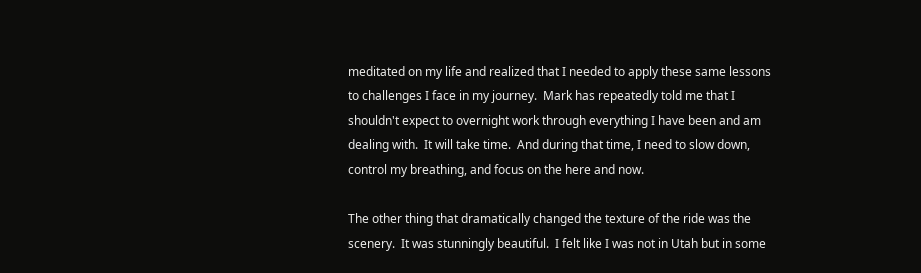meditated on my life and realized that I needed to apply these same lessons to challenges I face in my journey.  Mark has repeatedly told me that I shouldn't expect to overnight work through everything I have been and am dealing with.  It will take time.  And during that time, I need to slow down, control my breathing, and focus on the here and now.

The other thing that dramatically changed the texture of the ride was the scenery.  It was stunningly beautiful.  I felt like I was not in Utah but in some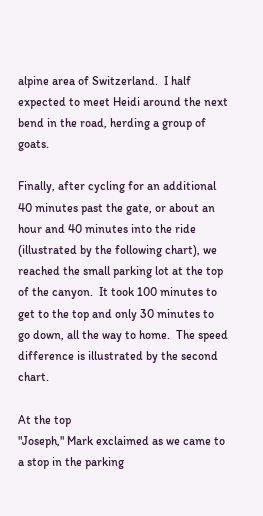alpine area of Switzerland.  I half expected to meet Heidi around the next bend in the road, herding a group of goats.

Finally, after cycling for an additional 40 minutes past the gate, or about an hour and 40 minutes into the ride (illustrated by the following chart), we reached the small parking lot at the top of the canyon.  It took 100 minutes to get to the top and only 30 minutes to go down, all the way to home.  The speed difference is illustrated by the second chart.

At the top
"Joseph," Mark exclaimed as we came to a stop in the parking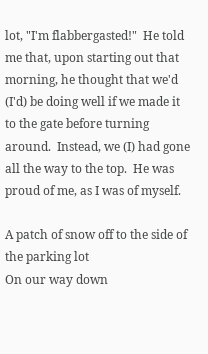lot, "I'm flabbergasted!"  He told me that, upon starting out that morning, he thought that we'd (I'd) be doing well if we made it to the gate before turning around.  Instead, we (I) had gone all the way to the top.  He was proud of me, as I was of myself.

A patch of snow off to the side of the parking lot
On our way down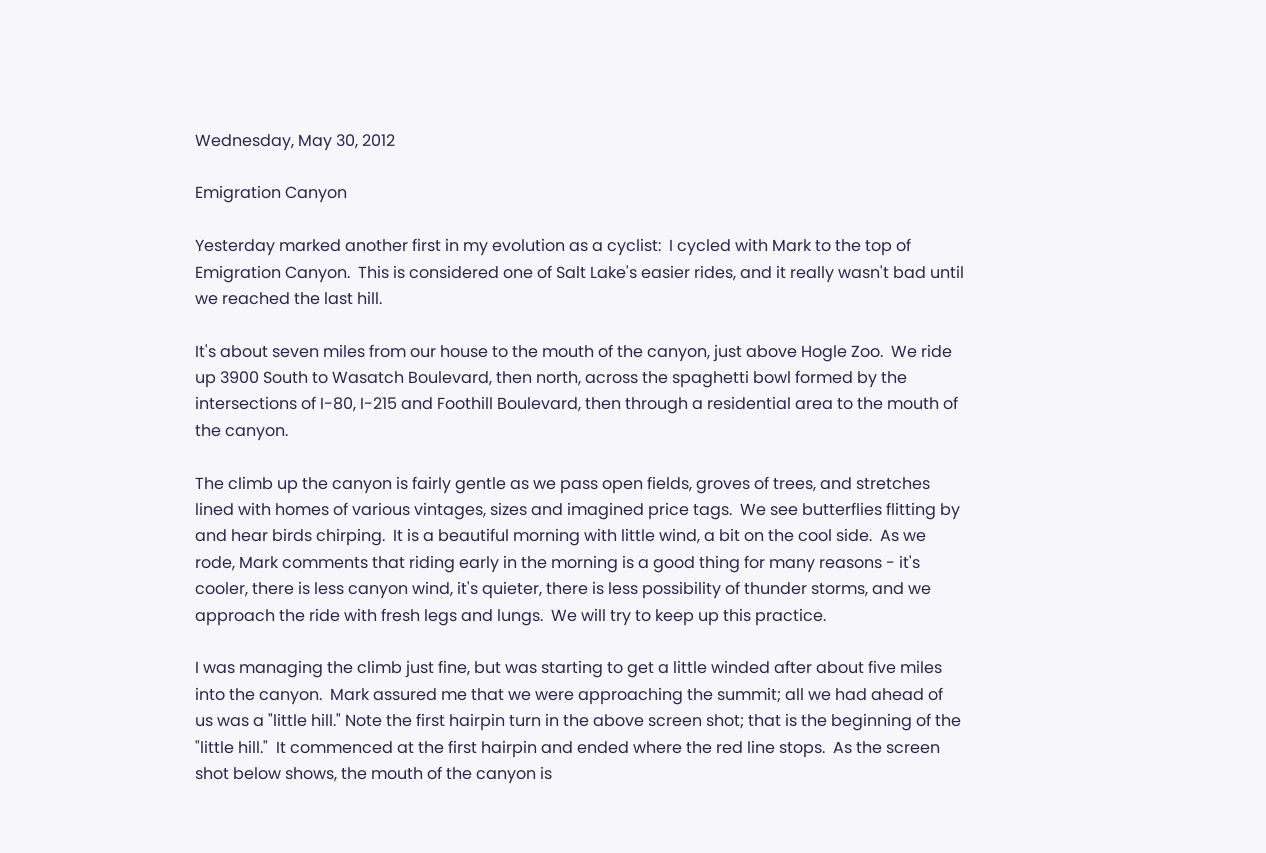Wednesday, May 30, 2012

Emigration Canyon

Yesterday marked another first in my evolution as a cyclist:  I cycled with Mark to the top of Emigration Canyon.  This is considered one of Salt Lake's easier rides, and it really wasn't bad until we reached the last hill.

It's about seven miles from our house to the mouth of the canyon, just above Hogle Zoo.  We ride up 3900 South to Wasatch Boulevard, then north, across the spaghetti bowl formed by the intersections of I-80, I-215 and Foothill Boulevard, then through a residential area to the mouth of the canyon.

The climb up the canyon is fairly gentle as we pass open fields, groves of trees, and stretches lined with homes of various vintages, sizes and imagined price tags.  We see butterflies flitting by and hear birds chirping.  It is a beautiful morning with little wind, a bit on the cool side.  As we rode, Mark comments that riding early in the morning is a good thing for many reasons - it's cooler, there is less canyon wind, it's quieter, there is less possibility of thunder storms, and we approach the ride with fresh legs and lungs.  We will try to keep up this practice.

I was managing the climb just fine, but was starting to get a little winded after about five miles into the canyon.  Mark assured me that we were approaching the summit; all we had ahead of us was a "little hill." Note the first hairpin turn in the above screen shot; that is the beginning of the "little hill."  It commenced at the first hairpin and ended where the red line stops.  As the screen shot below shows, the mouth of the canyon is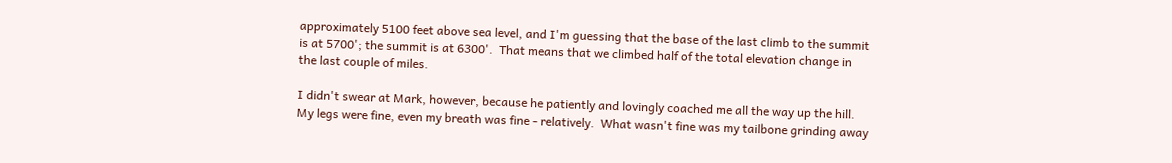approximately 5100 feet above sea level, and I'm guessing that the base of the last climb to the summit is at 5700'; the summit is at 6300'.  That means that we climbed half of the total elevation change in the last couple of miles.

I didn't swear at Mark, however, because he patiently and lovingly coached me all the way up the hill.  My legs were fine, even my breath was fine - relatively.  What wasn't fine was my tailbone grinding away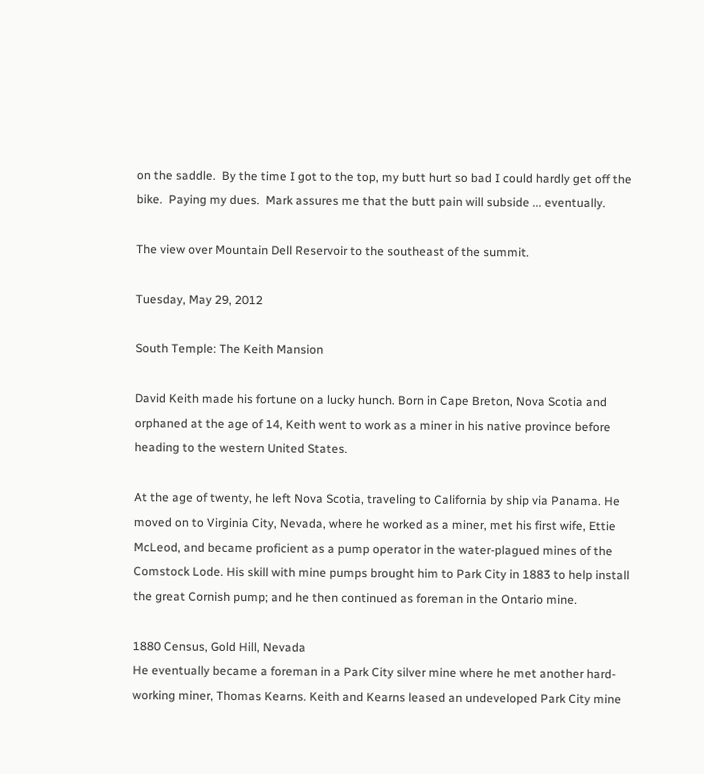on the saddle.  By the time I got to the top, my butt hurt so bad I could hardly get off the bike.  Paying my dues.  Mark assures me that the butt pain will subside ... eventually.

The view over Mountain Dell Reservoir to the southeast of the summit.

Tuesday, May 29, 2012

South Temple: The Keith Mansion

David Keith made his fortune on a lucky hunch. Born in Cape Breton, Nova Scotia and orphaned at the age of 14, Keith went to work as a miner in his native province before heading to the western United States.

At the age of twenty, he left Nova Scotia, traveling to California by ship via Panama. He moved on to Virginia City, Nevada, where he worked as a miner, met his first wife, Ettie McLeod, and became proficient as a pump operator in the water-plagued mines of the Comstock Lode. His skill with mine pumps brought him to Park City in 1883 to help install the great Cornish pump; and he then continued as foreman in the Ontario mine.

1880 Census, Gold Hill, Nevada
He eventually became a foreman in a Park City silver mine where he met another hard-working miner, Thomas Kearns. Keith and Kearns leased an undeveloped Park City mine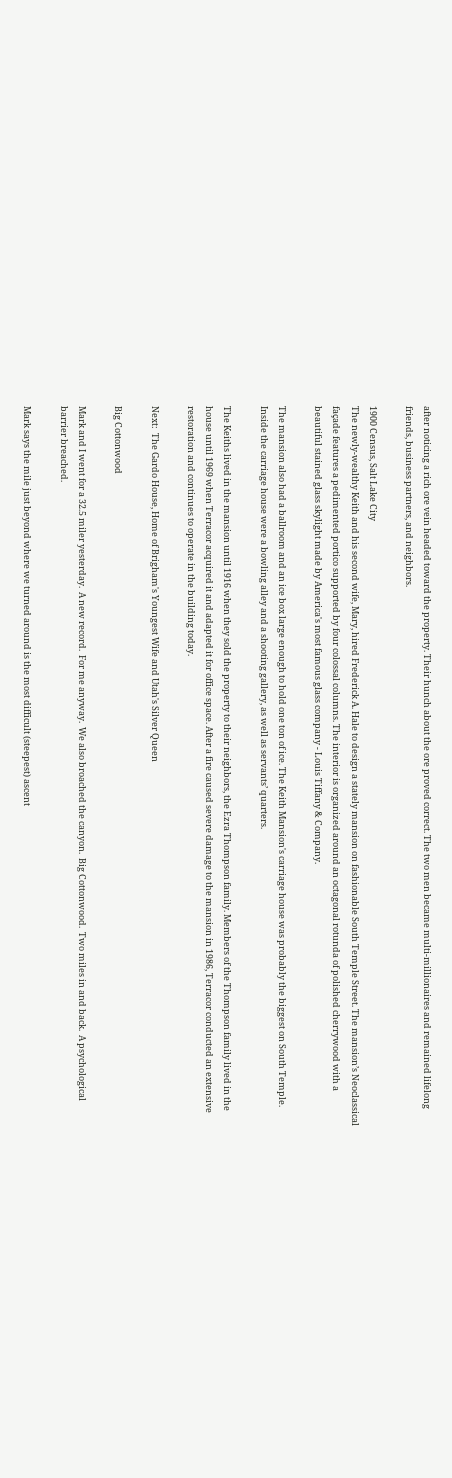after noticing a rich ore vein headed toward the property. Their hunch about the ore proved correct. The two men became multi-millionaires and remained lifelong friends, business partners, and neighbors.

1900 Census, Salt Lake City
The newly-wealthy Keith and his second wife, Mary, hired Frederick A. Hale to design a stately mansion on fashionable South Temple Street. The mansion’s Neoclassical façade features a pedimented portico supported by four colossal columns. The interior is organized around an octagonal rotunda of polished cherrywood with a beautiful stained glass skylight made by America's most famous glass company - Louis Tiffany & Company.

The mansion also had a ballroom and an ice box large enough to hold one ton of ice. The Keith Mansion's carriage house was probably the biggest on South Temple. Inside the carriage house were a bowling alley and a shooting gallery, as well as servants’ quarters.

The Keiths lived in the mansion until 1916 when they sold the property to their neighbors, the Ezra Thompson family. Members of the Thompson family lived in the house until 1969 when Terracor acquired it and adapted it for office space. After a fire caused severe damage to the mansion in 1986, Terracor conducted an extensive restoration and continues to operate in the building today.

Next:  The Gardo House, Home of Brigham's Youngest Wife and Utah's Silver Queen

Big Cottonwood

Mark and I went for a 32.5 miler yesterday.  A new record.  For me anyway.  We also broached the canyon.  Big Cottonwood.  Two miles in and back.  A psychological barrier breached.

Mark says the mile just beyond where we turned around is the most difficult (steepest) ascent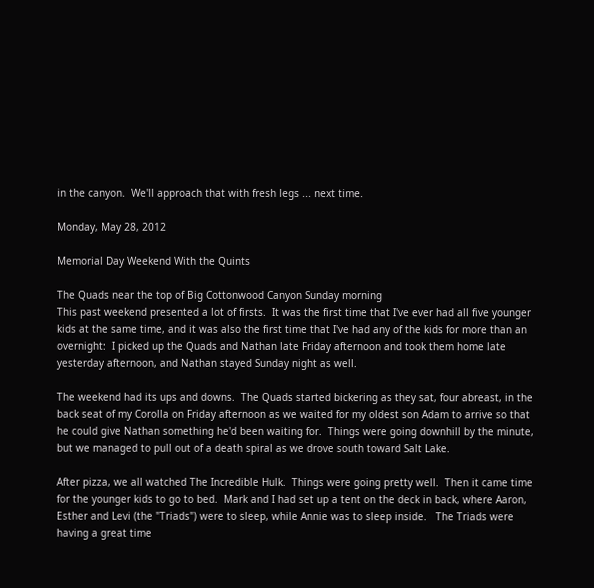in the canyon.  We'll approach that with fresh legs ... next time.

Monday, May 28, 2012

Memorial Day Weekend With the Quints

The Quads near the top of Big Cottonwood Canyon Sunday morning
This past weekend presented a lot of firsts.  It was the first time that I've ever had all five younger kids at the same time, and it was also the first time that I've had any of the kids for more than an overnight:  I picked up the Quads and Nathan late Friday afternoon and took them home late yesterday afternoon, and Nathan stayed Sunday night as well.

The weekend had its ups and downs.  The Quads started bickering as they sat, four abreast, in the back seat of my Corolla on Friday afternoon as we waited for my oldest son Adam to arrive so that he could give Nathan something he'd been waiting for.  Things were going downhill by the minute, but we managed to pull out of a death spiral as we drove south toward Salt Lake.

After pizza, we all watched The Incredible Hulk.  Things were going pretty well.  Then it came time for the younger kids to go to bed.  Mark and I had set up a tent on the deck in back, where Aaron, Esther and Levi (the "Triads") were to sleep, while Annie was to sleep inside.   The Triads were having a great time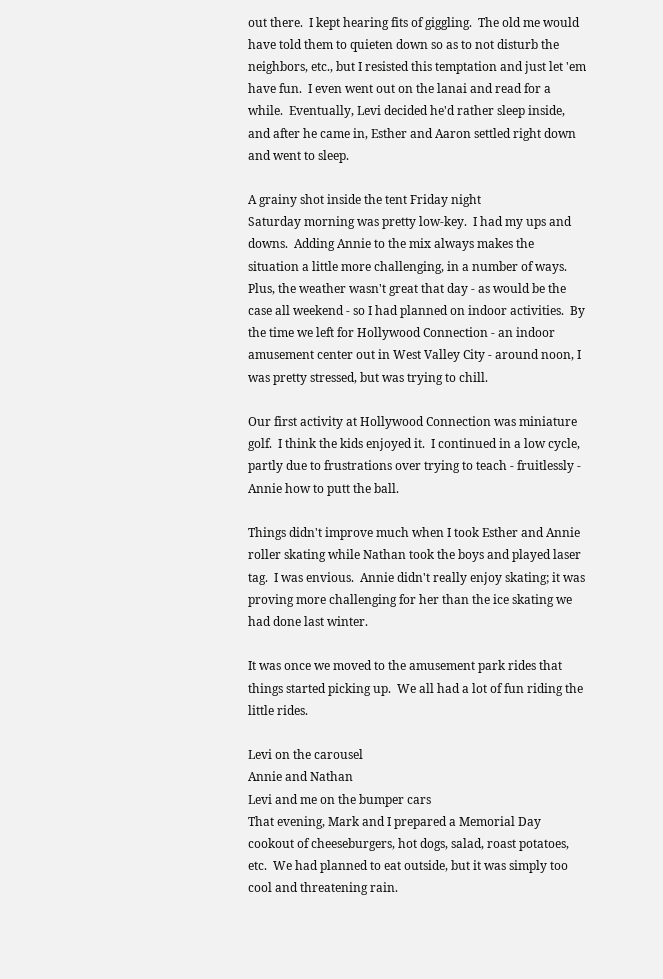out there.  I kept hearing fits of giggling.  The old me would have told them to quieten down so as to not disturb the neighbors, etc., but I resisted this temptation and just let 'em have fun.  I even went out on the lanai and read for a while.  Eventually, Levi decided he'd rather sleep inside, and after he came in, Esther and Aaron settled right down and went to sleep.

A grainy shot inside the tent Friday night
Saturday morning was pretty low-key.  I had my ups and downs.  Adding Annie to the mix always makes the situation a little more challenging, in a number of ways.  Plus, the weather wasn't great that day - as would be the case all weekend - so I had planned on indoor activities.  By the time we left for Hollywood Connection - an indoor amusement center out in West Valley City - around noon, I was pretty stressed, but was trying to chill.

Our first activity at Hollywood Connection was miniature golf.  I think the kids enjoyed it.  I continued in a low cycle, partly due to frustrations over trying to teach - fruitlessly - Annie how to putt the ball.

Things didn't improve much when I took Esther and Annie roller skating while Nathan took the boys and played laser tag.  I was envious.  Annie didn't really enjoy skating; it was proving more challenging for her than the ice skating we had done last winter.

It was once we moved to the amusement park rides that things started picking up.  We all had a lot of fun riding the little rides.

Levi on the carousel
Annie and Nathan
Levi and me on the bumper cars
That evening, Mark and I prepared a Memorial Day cookout of cheeseburgers, hot dogs, salad, roast potatoes, etc.  We had planned to eat outside, but it was simply too cool and threatening rain.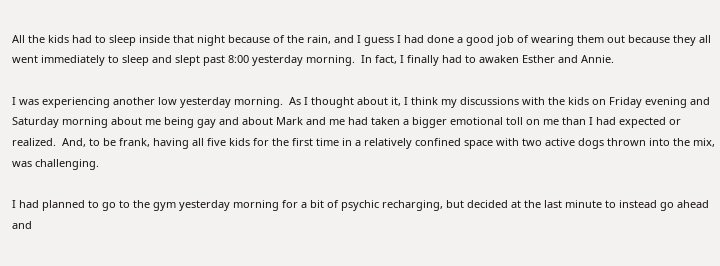All the kids had to sleep inside that night because of the rain, and I guess I had done a good job of wearing them out because they all went immediately to sleep and slept past 8:00 yesterday morning.  In fact, I finally had to awaken Esther and Annie.

I was experiencing another low yesterday morning.  As I thought about it, I think my discussions with the kids on Friday evening and Saturday morning about me being gay and about Mark and me had taken a bigger emotional toll on me than I had expected or realized.  And, to be frank, having all five kids for the first time in a relatively confined space with two active dogs thrown into the mix, was challenging.

I had planned to go to the gym yesterday morning for a bit of psychic recharging, but decided at the last minute to instead go ahead and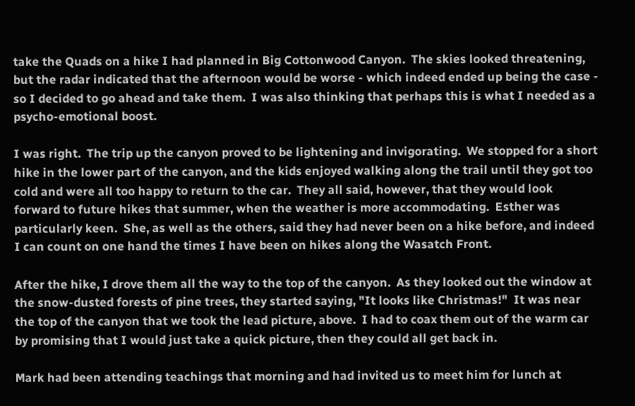take the Quads on a hike I had planned in Big Cottonwood Canyon.  The skies looked threatening, but the radar indicated that the afternoon would be worse - which indeed ended up being the case - so I decided to go ahead and take them.  I was also thinking that perhaps this is what I needed as a psycho-emotional boost.

I was right.  The trip up the canyon proved to be lightening and invigorating.  We stopped for a short hike in the lower part of the canyon, and the kids enjoyed walking along the trail until they got too cold and were all too happy to return to the car.  They all said, however, that they would look forward to future hikes that summer, when the weather is more accommodating.  Esther was particularly keen.  She, as well as the others, said they had never been on a hike before, and indeed I can count on one hand the times I have been on hikes along the Wasatch Front.

After the hike, I drove them all the way to the top of the canyon.  As they looked out the window at the snow-dusted forests of pine trees, they started saying, "It looks like Christmas!"  It was near the top of the canyon that we took the lead picture, above.  I had to coax them out of the warm car by promising that I would just take a quick picture, then they could all get back in.

Mark had been attending teachings that morning and had invited us to meet him for lunch at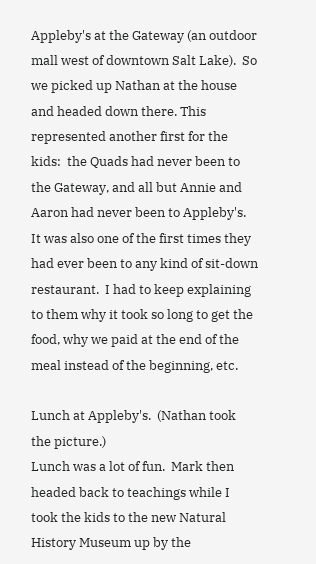Appleby's at the Gateway (an outdoor mall west of downtown Salt Lake).  So we picked up Nathan at the house and headed down there. This represented another first for the kids:  the Quads had never been to the Gateway, and all but Annie and Aaron had never been to Appleby's.  It was also one of the first times they had ever been to any kind of sit-down restaurant.  I had to keep explaining to them why it took so long to get the food, why we paid at the end of the meal instead of the beginning, etc.

Lunch at Appleby's.  (Nathan took the picture.)
Lunch was a lot of fun.  Mark then headed back to teachings while I took the kids to the new Natural History Museum up by the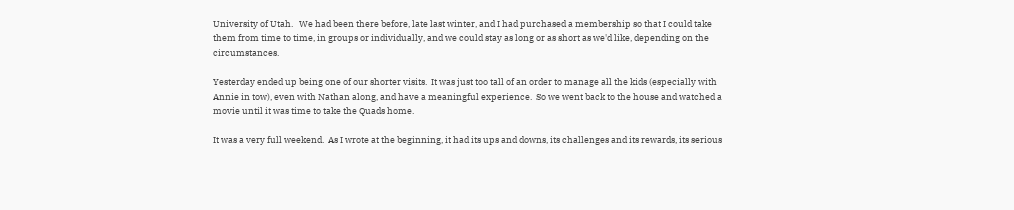University of Utah.   We had been there before, late last winter, and I had purchased a membership so that I could take them from time to time, in groups or individually, and we could stay as long or as short as we'd like, depending on the circumstances.

Yesterday ended up being one of our shorter visits.  It was just too tall of an order to manage all the kids (especially with Annie in tow), even with Nathan along, and have a meaningful experience.  So we went back to the house and watched a movie until it was time to take the Quads home.

It was a very full weekend.  As I wrote at the beginning, it had its ups and downs, its challenges and its rewards, its serious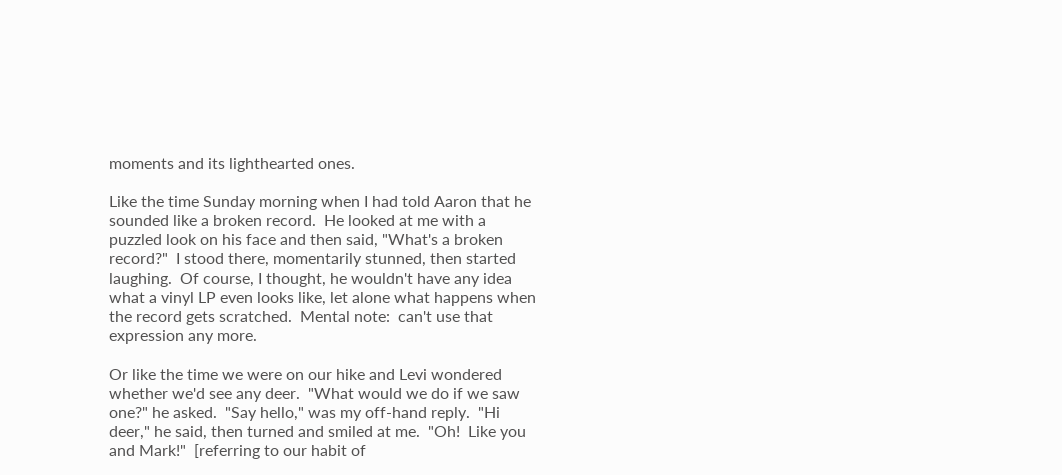moments and its lighthearted ones.

Like the time Sunday morning when I had told Aaron that he sounded like a broken record.  He looked at me with a puzzled look on his face and then said, "What's a broken record?"  I stood there, momentarily stunned, then started laughing.  Of course, I thought, he wouldn't have any idea what a vinyl LP even looks like, let alone what happens when the record gets scratched.  Mental note:  can't use that expression any more.

Or like the time we were on our hike and Levi wondered whether we'd see any deer.  "What would we do if we saw one?" he asked.  "Say hello," was my off-hand reply.  "Hi deer," he said, then turned and smiled at me.  "Oh!  Like you and Mark!"  [referring to our habit of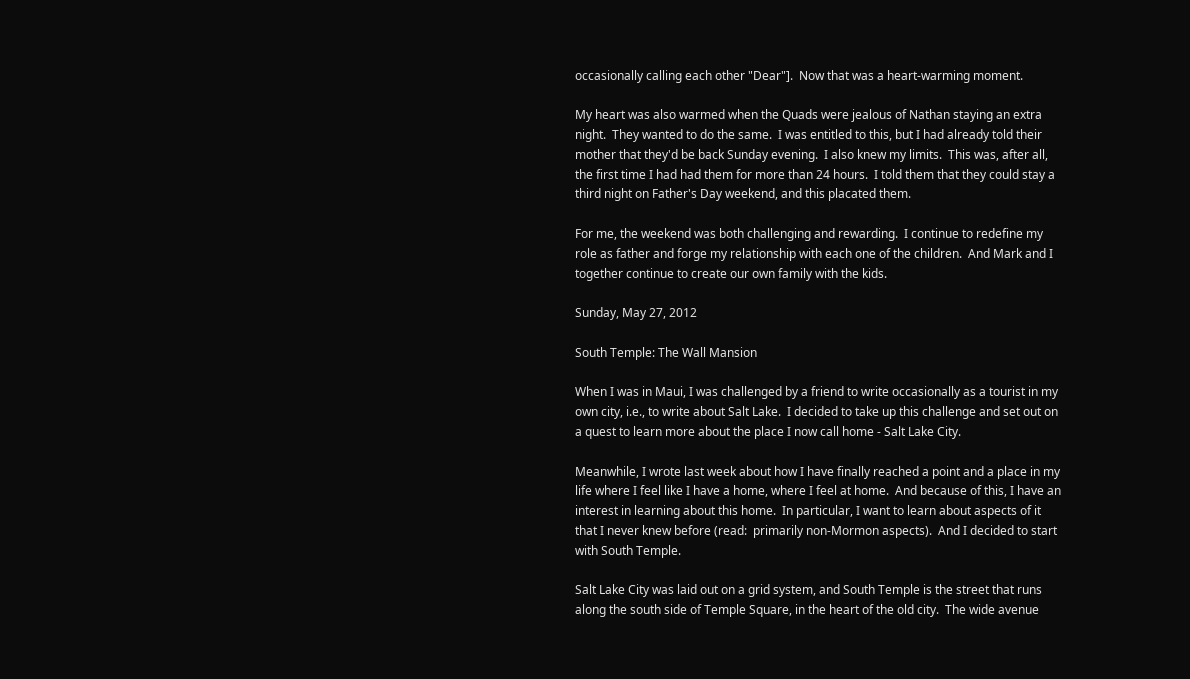occasionally calling each other "Dear"].  Now that was a heart-warming moment.

My heart was also warmed when the Quads were jealous of Nathan staying an extra night.  They wanted to do the same.  I was entitled to this, but I had already told their mother that they'd be back Sunday evening.  I also knew my limits.  This was, after all, the first time I had had them for more than 24 hours.  I told them that they could stay a third night on Father's Day weekend, and this placated them.

For me, the weekend was both challenging and rewarding.  I continue to redefine my role as father and forge my relationship with each one of the children.  And Mark and I together continue to create our own family with the kids.

Sunday, May 27, 2012

South Temple: The Wall Mansion

When I was in Maui, I was challenged by a friend to write occasionally as a tourist in my own city, i.e., to write about Salt Lake.  I decided to take up this challenge and set out on a quest to learn more about the place I now call home - Salt Lake City.

Meanwhile, I wrote last week about how I have finally reached a point and a place in my life where I feel like I have a home, where I feel at home.  And because of this, I have an interest in learning about this home.  In particular, I want to learn about aspects of it that I never knew before (read:  primarily non-Mormon aspects).  And I decided to start with South Temple.

Salt Lake City was laid out on a grid system, and South Temple is the street that runs along the south side of Temple Square, in the heart of the old city.  The wide avenue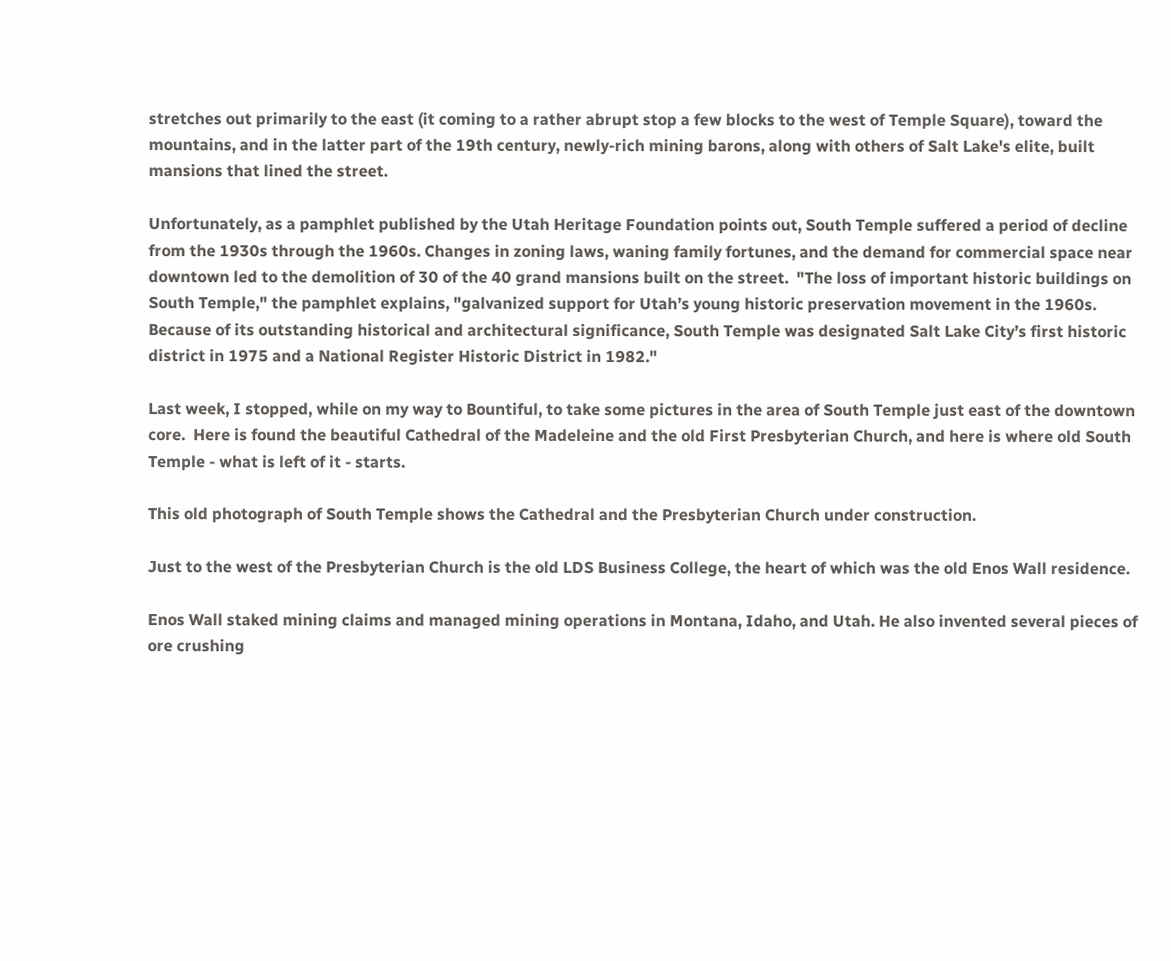stretches out primarily to the east (it coming to a rather abrupt stop a few blocks to the west of Temple Square), toward the mountains, and in the latter part of the 19th century, newly-rich mining barons, along with others of Salt Lake's elite, built mansions that lined the street.

Unfortunately, as a pamphlet published by the Utah Heritage Foundation points out, South Temple suffered a period of decline from the 1930s through the 1960s. Changes in zoning laws, waning family fortunes, and the demand for commercial space near downtown led to the demolition of 30 of the 40 grand mansions built on the street.  "The loss of important historic buildings on South Temple," the pamphlet explains, "galvanized support for Utah’s young historic preservation movement in the 1960s. Because of its outstanding historical and architectural significance, South Temple was designated Salt Lake City’s first historic district in 1975 and a National Register Historic District in 1982."

Last week, I stopped, while on my way to Bountiful, to take some pictures in the area of South Temple just east of the downtown core.  Here is found the beautiful Cathedral of the Madeleine and the old First Presbyterian Church, and here is where old South Temple - what is left of it - starts.

This old photograph of South Temple shows the Cathedral and the Presbyterian Church under construction.

Just to the west of the Presbyterian Church is the old LDS Business College, the heart of which was the old Enos Wall residence.

Enos Wall staked mining claims and managed mining operations in Montana, Idaho, and Utah. He also invented several pieces of ore crushing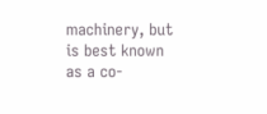machinery, but is best known as a co-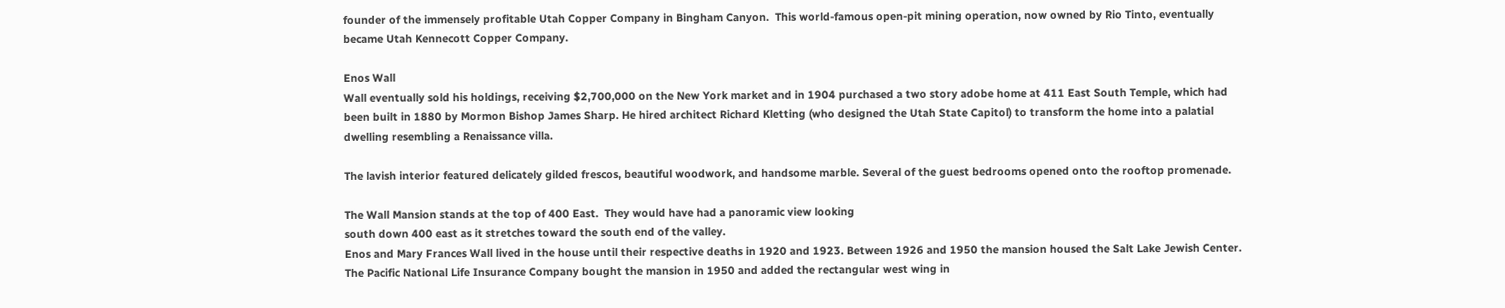founder of the immensely profitable Utah Copper Company in Bingham Canyon.  This world-famous open-pit mining operation, now owned by Rio Tinto, eventually became Utah Kennecott Copper Company.

Enos Wall
Wall eventually sold his holdings, receiving $2,700,000 on the New York market and in 1904 purchased a two story adobe home at 411 East South Temple, which had been built in 1880 by Mormon Bishop James Sharp. He hired architect Richard Kletting (who designed the Utah State Capitol) to transform the home into a palatial dwelling resembling a Renaissance villa.

The lavish interior featured delicately gilded frescos, beautiful woodwork, and handsome marble. Several of the guest bedrooms opened onto the rooftop promenade.

The Wall Mansion stands at the top of 400 East.  They would have had a panoramic view looking
south down 400 east as it stretches toward the south end of the valley.
Enos and Mary Frances Wall lived in the house until their respective deaths in 1920 and 1923. Between 1926 and 1950 the mansion housed the Salt Lake Jewish Center. The Pacific National Life Insurance Company bought the mansion in 1950 and added the rectangular west wing in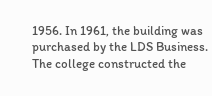1956. In 1961, the building was purchased by the LDS Business. The college constructed the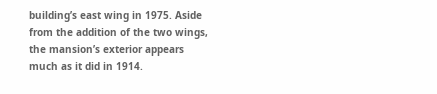building’s east wing in 1975. Aside from the addition of the two wings, the mansion’s exterior appears much as it did in 1914.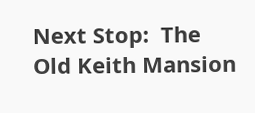Next Stop:  The Old Keith Mansion